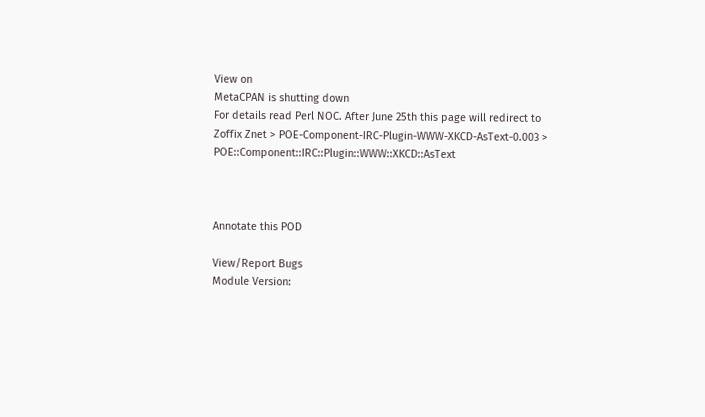View on
MetaCPAN is shutting down
For details read Perl NOC. After June 25th this page will redirect to
Zoffix Znet > POE-Component-IRC-Plugin-WWW-XKCD-AsText-0.003 > POE::Component::IRC::Plugin::WWW::XKCD::AsText



Annotate this POD

View/Report Bugs
Module Version: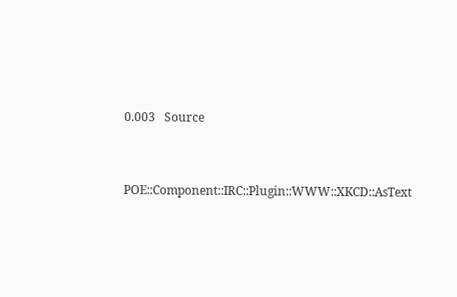0.003   Source


POE::Component::IRC::Plugin::WWW::XKCD::AsText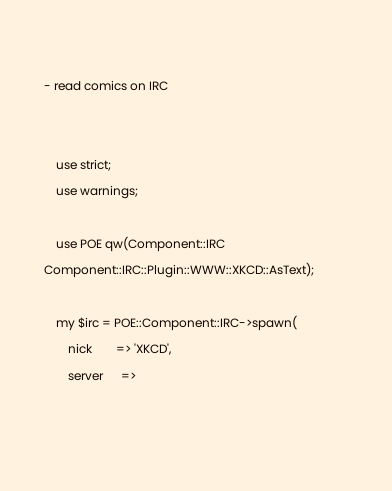- read comics on IRC


    use strict;
    use warnings;

    use POE qw(Component::IRC  Component::IRC::Plugin::WWW::XKCD::AsText);

    my $irc = POE::Component::IRC->spawn(
        nick        => 'XKCD',
        server      =>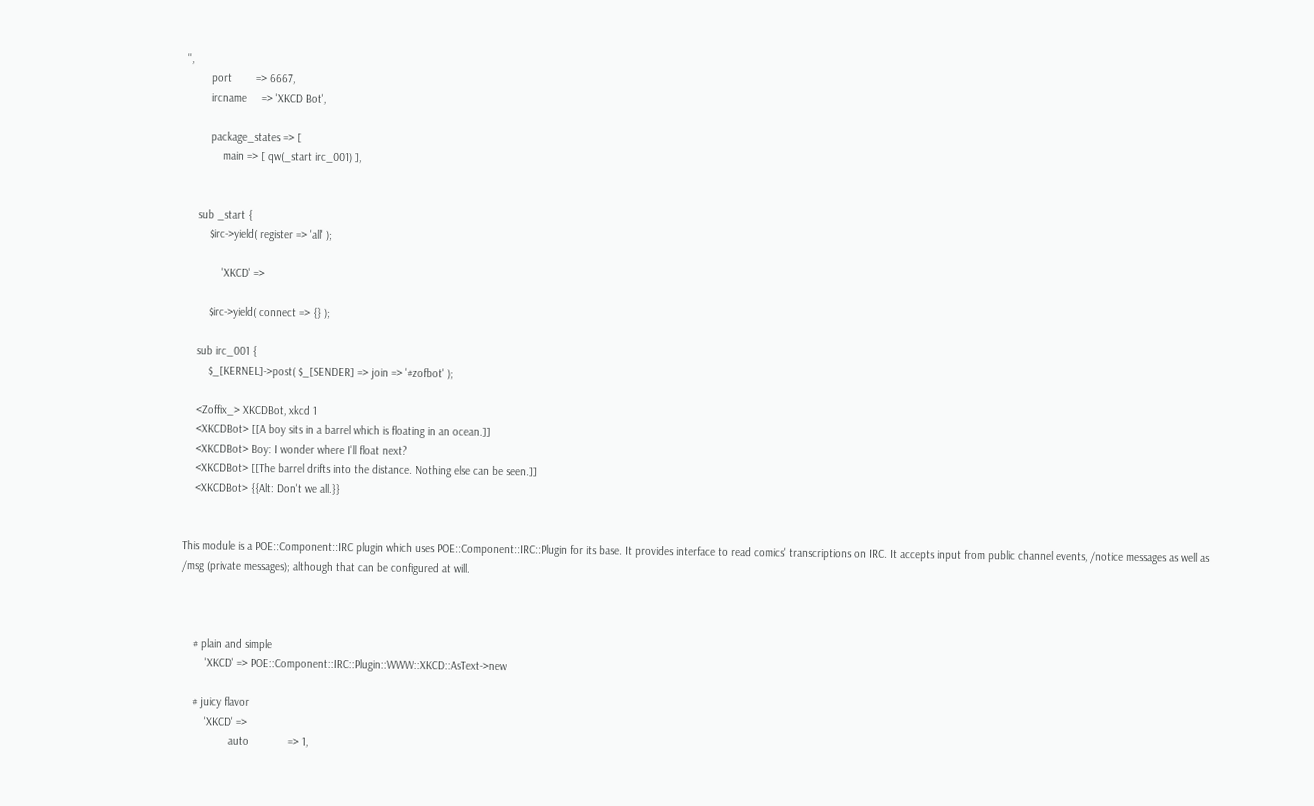'',
        port        => 6667,
        ircname     => 'XKCD Bot',

        package_states => [
            main => [ qw(_start irc_001) ],


    sub _start {
        $irc->yield( register => 'all' );

            'XKCD' =>

        $irc->yield( connect => {} );

    sub irc_001 {
        $_[KERNEL]->post( $_[SENDER] => join => '#zofbot' );

    <Zoffix_> XKCDBot, xkcd 1
    <XKCDBot> [[A boy sits in a barrel which is floating in an ocean.]]
    <XKCDBot> Boy: I wonder where I'll float next?
    <XKCDBot> [[The barrel drifts into the distance. Nothing else can be seen.]]
    <XKCDBot> {{Alt: Don't we all.}}


This module is a POE::Component::IRC plugin which uses POE::Component::IRC::Plugin for its base. It provides interface to read comics' transcriptions on IRC. It accepts input from public channel events, /notice messages as well as /msg (private messages); although that can be configured at will.



    # plain and simple
        'XKCD' => POE::Component::IRC::Plugin::WWW::XKCD::AsText->new

    # juicy flavor
        'XKCD' =>
                auto             => 1,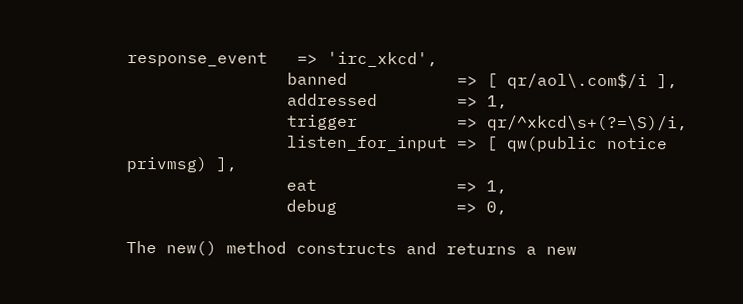response_event   => 'irc_xkcd',
                banned           => [ qr/aol\.com$/i ],
                addressed        => 1,
                trigger          => qr/^xkcd\s+(?=\S)/i,
                listen_for_input => [ qw(public notice privmsg) ],
                eat              => 1,
                debug            => 0,

The new() method constructs and returns a new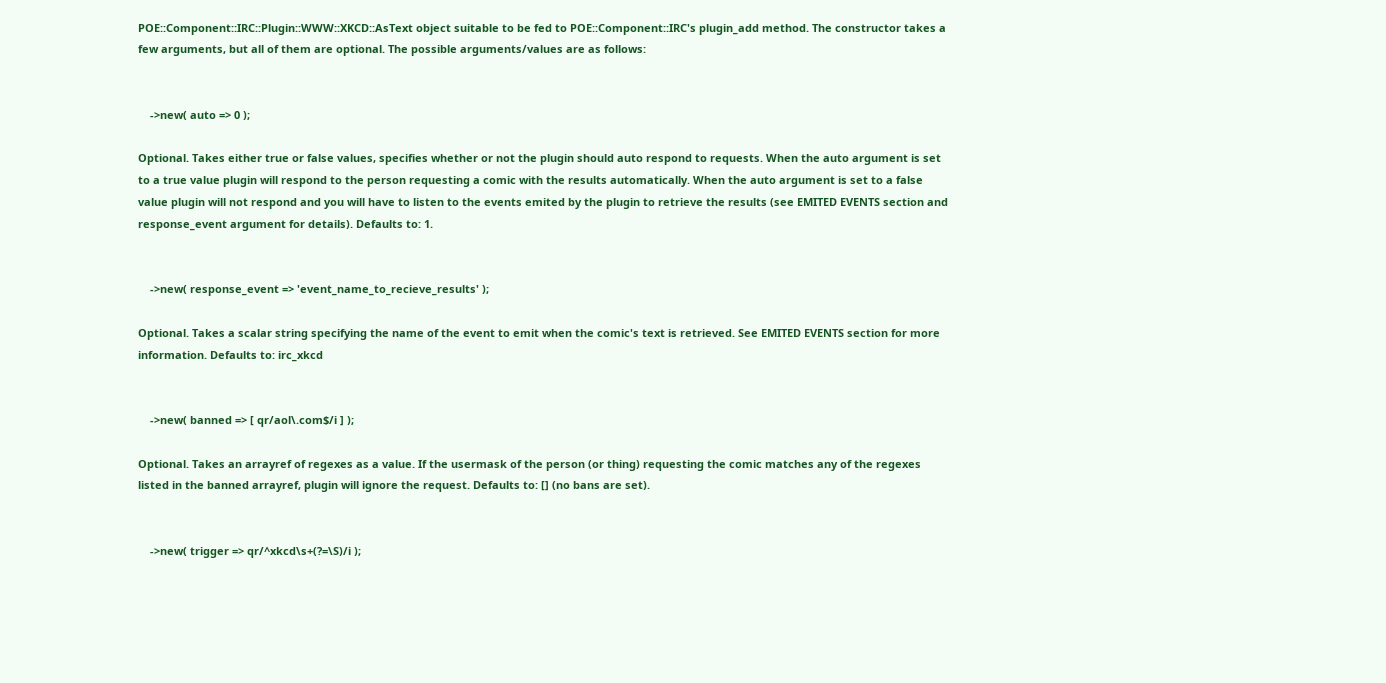POE::Component::IRC::Plugin::WWW::XKCD::AsText object suitable to be fed to POE::Component::IRC's plugin_add method. The constructor takes a few arguments, but all of them are optional. The possible arguments/values are as follows:


    ->new( auto => 0 );

Optional. Takes either true or false values, specifies whether or not the plugin should auto respond to requests. When the auto argument is set to a true value plugin will respond to the person requesting a comic with the results automatically. When the auto argument is set to a false value plugin will not respond and you will have to listen to the events emited by the plugin to retrieve the results (see EMITED EVENTS section and response_event argument for details). Defaults to: 1.


    ->new( response_event => 'event_name_to_recieve_results' );

Optional. Takes a scalar string specifying the name of the event to emit when the comic's text is retrieved. See EMITED EVENTS section for more information. Defaults to: irc_xkcd


    ->new( banned => [ qr/aol\.com$/i ] );

Optional. Takes an arrayref of regexes as a value. If the usermask of the person (or thing) requesting the comic matches any of the regexes listed in the banned arrayref, plugin will ignore the request. Defaults to: [] (no bans are set).


    ->new( trigger => qr/^xkcd\s+(?=\S)/i );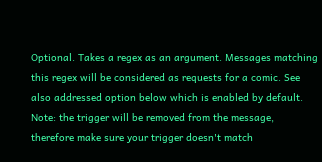Optional. Takes a regex as an argument. Messages matching this regex will be considered as requests for a comic. See also addressed option below which is enabled by default. Note: the trigger will be removed from the message, therefore make sure your trigger doesn't match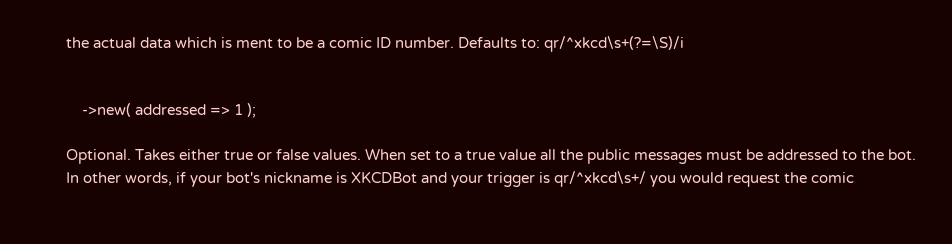the actual data which is ment to be a comic ID number. Defaults to: qr/^xkcd\s+(?=\S)/i


    ->new( addressed => 1 );

Optional. Takes either true or false values. When set to a true value all the public messages must be addressed to the bot. In other words, if your bot's nickname is XKCDBot and your trigger is qr/^xkcd\s+/ you would request the comic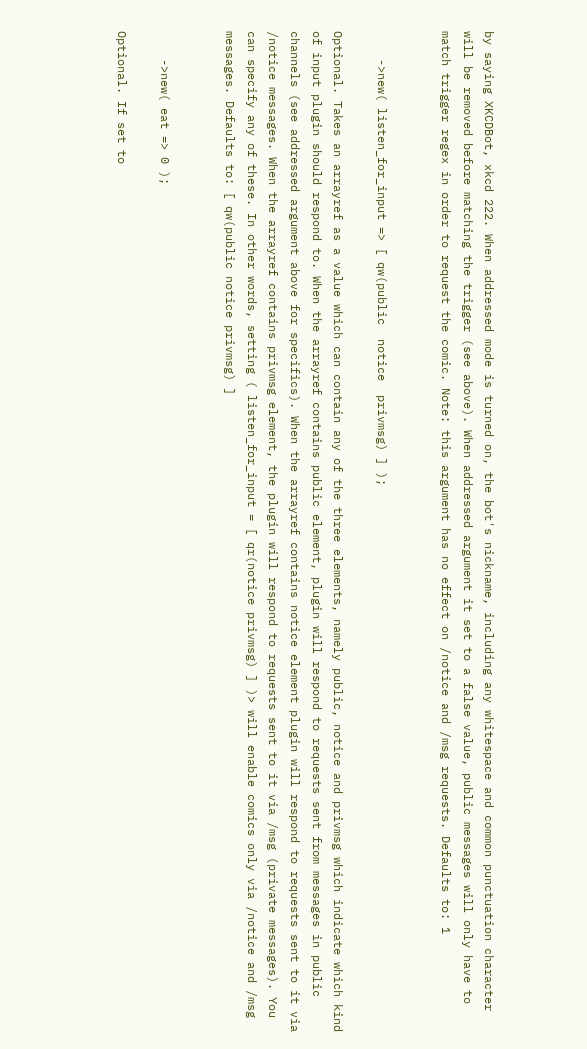by saying XKCDBot, xkcd 222. When addressed mode is turned on, the bot's nickname, including any whitespace and common punctuation character will be removed before matching the trigger (see above). When addressed argument it set to a false value, public messages will only have to match trigger regex in order to request the comic. Note: this argument has no effect on /notice and /msg requests. Defaults to: 1


    ->new( listen_for_input => [ qw(public  notice  privmsg) ] );

Optional. Takes an arrayref as a value which can contain any of the three elements, namely public, notice and privmsg which indicate which kind of input plugin should respond to. When the arrayref contains public element, plugin will respond to requests sent from messages in public channels (see addressed argument above for specifics). When the arrayref contains notice element plugin will respond to requests sent to it via /notice messages. When the arrayref contains privmsg element, the plugin will respond to requests sent to it via /msg (private messages). You can specify any of these. In other words, setting ( listen_for_input = [ qr(notice privmsg) ] )> will enable comics only via /notice and /msg messages. Defaults to: [ qw(public notice privmsg) ]


    ->new( eat => 0 );

Optional. If set to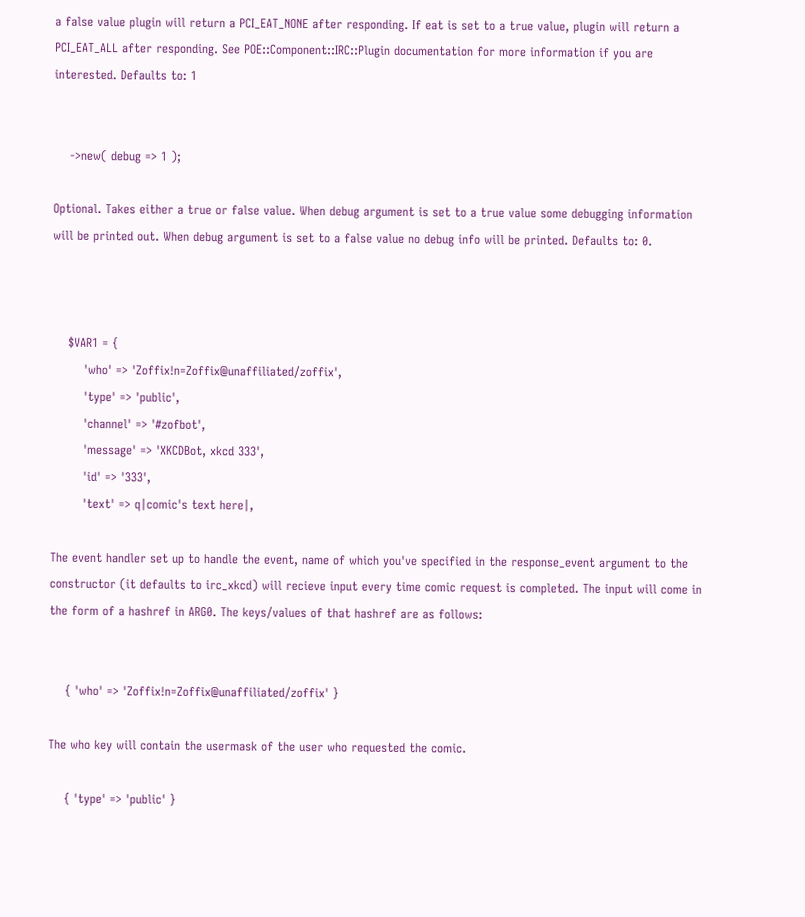a false value plugin will return a PCI_EAT_NONE after responding. If eat is set to a true value, plugin will return a PCI_EAT_ALL after responding. See POE::Component::IRC::Plugin documentation for more information if you are interested. Defaults to: 1


    ->new( debug => 1 );

Optional. Takes either a true or false value. When debug argument is set to a true value some debugging information will be printed out. When debug argument is set to a false value no debug info will be printed. Defaults to: 0.



    $VAR1 = {
        'who' => 'Zoffix!n=Zoffix@unaffiliated/zoffix',
        'type' => 'public',
        'channel' => '#zofbot',
        'message' => 'XKCDBot, xkcd 333',
        'id' => '333',
        'text' => q|comic's text here|,

The event handler set up to handle the event, name of which you've specified in the response_event argument to the constructor (it defaults to irc_xkcd) will recieve input every time comic request is completed. The input will come in the form of a hashref in ARG0. The keys/values of that hashref are as follows:


    { 'who' => 'Zoffix!n=Zoffix@unaffiliated/zoffix' }

The who key will contain the usermask of the user who requested the comic.

    { 'type' => 'public' }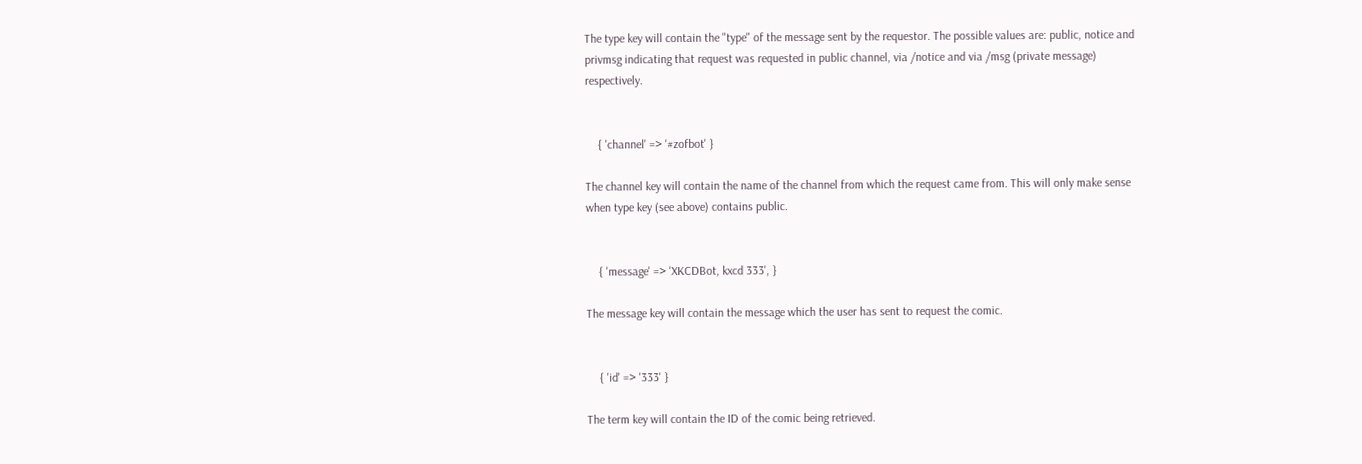The type key will contain the "type" of the message sent by the requestor. The possible values are: public, notice and privmsg indicating that request was requested in public channel, via /notice and via /msg (private message) respectively.


    { 'channel' => '#zofbot' }

The channel key will contain the name of the channel from which the request came from. This will only make sense when type key (see above) contains public.


    { 'message' => 'XKCDBot, kxcd 333', }

The message key will contain the message which the user has sent to request the comic.


    { 'id' => '333' }

The term key will contain the ID of the comic being retrieved.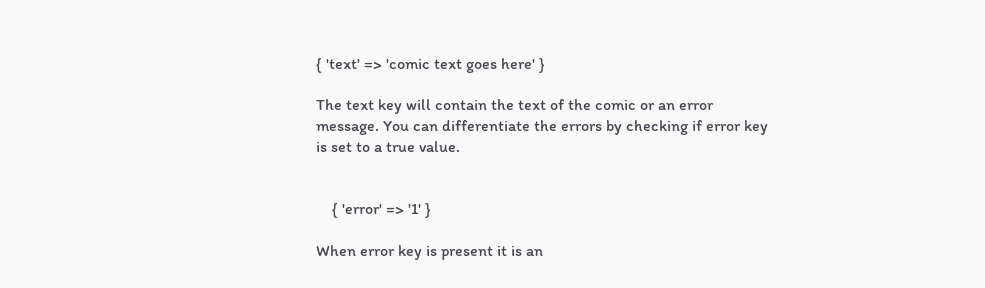{ 'text' => 'comic text goes here' }

The text key will contain the text of the comic or an error message. You can differentiate the errors by checking if error key is set to a true value.


    { 'error' => '1' }

When error key is present it is an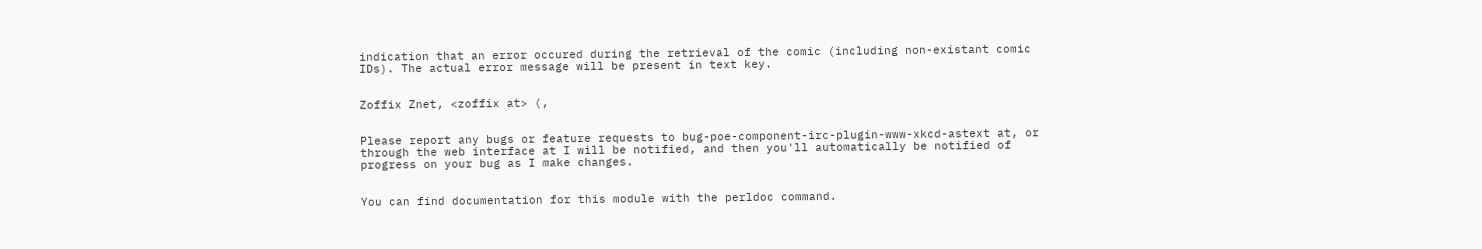indication that an error occured during the retrieval of the comic (including non-existant comic IDs). The actual error message will be present in text key.


Zoffix Znet, <zoffix at> (,


Please report any bugs or feature requests to bug-poe-component-irc-plugin-www-xkcd-astext at, or through the web interface at I will be notified, and then you'll automatically be notified of progress on your bug as I make changes.


You can find documentation for this module with the perldoc command.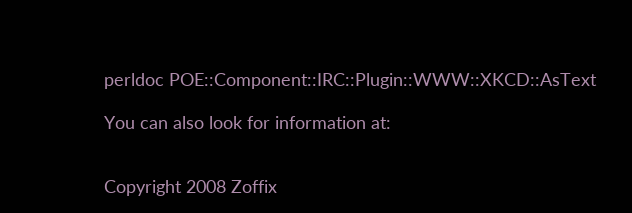perldoc POE::Component::IRC::Plugin::WWW::XKCD::AsText

You can also look for information at:


Copyright 2008 Zoffix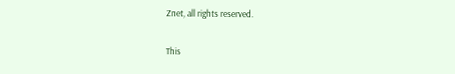Znet, all rights reserved.

This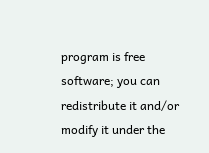program is free software; you can redistribute it and/or modify it under the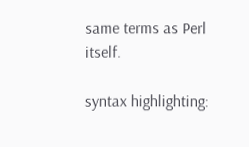same terms as Perl itself.

syntax highlighting: